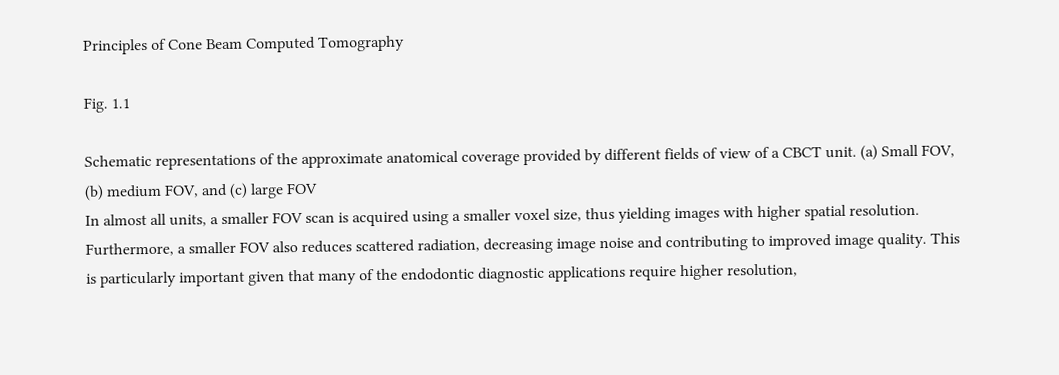Principles of Cone Beam Computed Tomography

Fig. 1.1

Schematic representations of the approximate anatomical coverage provided by different fields of view of a CBCT unit. (a) Small FOV, (b) medium FOV, and (c) large FOV
In almost all units, a smaller FOV scan is acquired using a smaller voxel size, thus yielding images with higher spatial resolution. Furthermore, a smaller FOV also reduces scattered radiation, decreasing image noise and contributing to improved image quality. This is particularly important given that many of the endodontic diagnostic applications require higher resolution,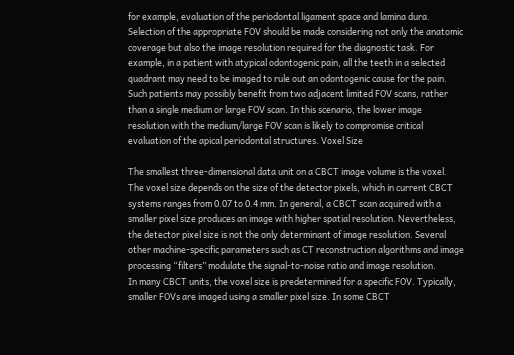for example, evaluation of the periodontal ligament space and lamina dura. Selection of the appropriate FOV should be made considering not only the anatomic coverage but also the image resolution required for the diagnostic task. For example, in a patient with atypical odontogenic pain, all the teeth in a selected quadrant may need to be imaged to rule out an odontogenic cause for the pain. Such patients may possibly benefit from two adjacent limited FOV scans, rather than a single medium or large FOV scan. In this scenario, the lower image resolution with the medium/large FOV scan is likely to compromise critical evaluation of the apical periodontal structures. Voxel Size

The smallest three-dimensional data unit on a CBCT image volume is the voxel. The voxel size depends on the size of the detector pixels, which in current CBCT systems ranges from 0.07 to 0.4 mm. In general, a CBCT scan acquired with a smaller pixel size produces an image with higher spatial resolution. Nevertheless, the detector pixel size is not the only determinant of image resolution. Several other machine-specific parameters such as CT reconstruction algorithms and image processing “filters” modulate the signal-to-noise ratio and image resolution.
In many CBCT units, the voxel size is predetermined for a specific FOV. Typically, smaller FOVs are imaged using a smaller pixel size. In some CBCT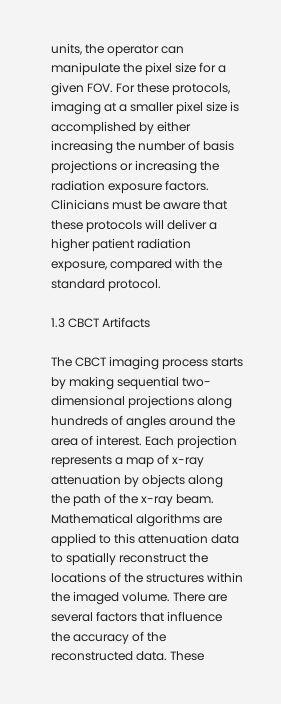units, the operator can manipulate the pixel size for a given FOV. For these protocols, imaging at a smaller pixel size is accomplished by either increasing the number of basis projections or increasing the radiation exposure factors. Clinicians must be aware that these protocols will deliver a higher patient radiation exposure, compared with the standard protocol.

1.3 CBCT Artifacts

The CBCT imaging process starts by making sequential two-dimensional projections along hundreds of angles around the area of interest. Each projection represents a map of x-ray attenuation by objects along the path of the x-ray beam. Mathematical algorithms are applied to this attenuation data to spatially reconstruct the locations of the structures within the imaged volume. There are several factors that influence the accuracy of the reconstructed data. These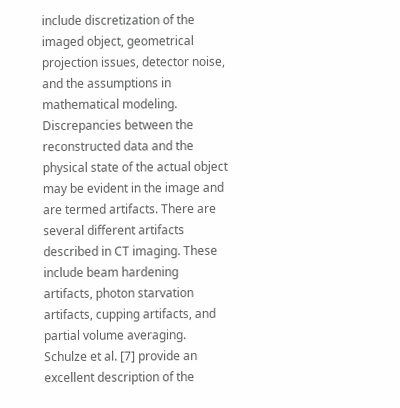include discretization of the imaged object, geometrical projection issues, detector noise, and the assumptions in mathematical modeling. Discrepancies between the reconstructed data and the physical state of the actual object may be evident in the image and are termed artifacts. There are several different artifacts described in CT imaging. These include beam hardening artifacts, photon starvation artifacts, cupping artifacts, and partial volume averaging. Schulze et al. [7] provide an excellent description of the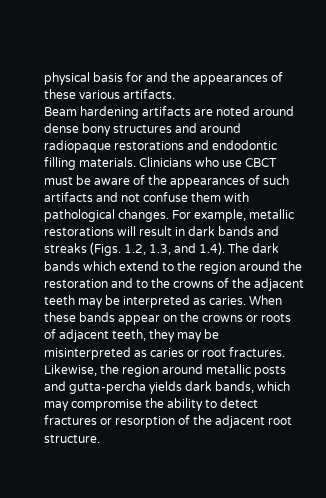physical basis for and the appearances of these various artifacts.
Beam hardening artifacts are noted around dense bony structures and around radiopaque restorations and endodontic filling materials. Clinicians who use CBCT must be aware of the appearances of such artifacts and not confuse them with pathological changes. For example, metallic restorations will result in dark bands and streaks (Figs. 1.2, 1.3, and 1.4). The dark bands which extend to the region around the restoration and to the crowns of the adjacent teeth may be interpreted as caries. When these bands appear on the crowns or roots of adjacent teeth, they may be misinterpreted as caries or root fractures. Likewise, the region around metallic posts and gutta-percha yields dark bands, which may compromise the ability to detect fractures or resorption of the adjacent root structure.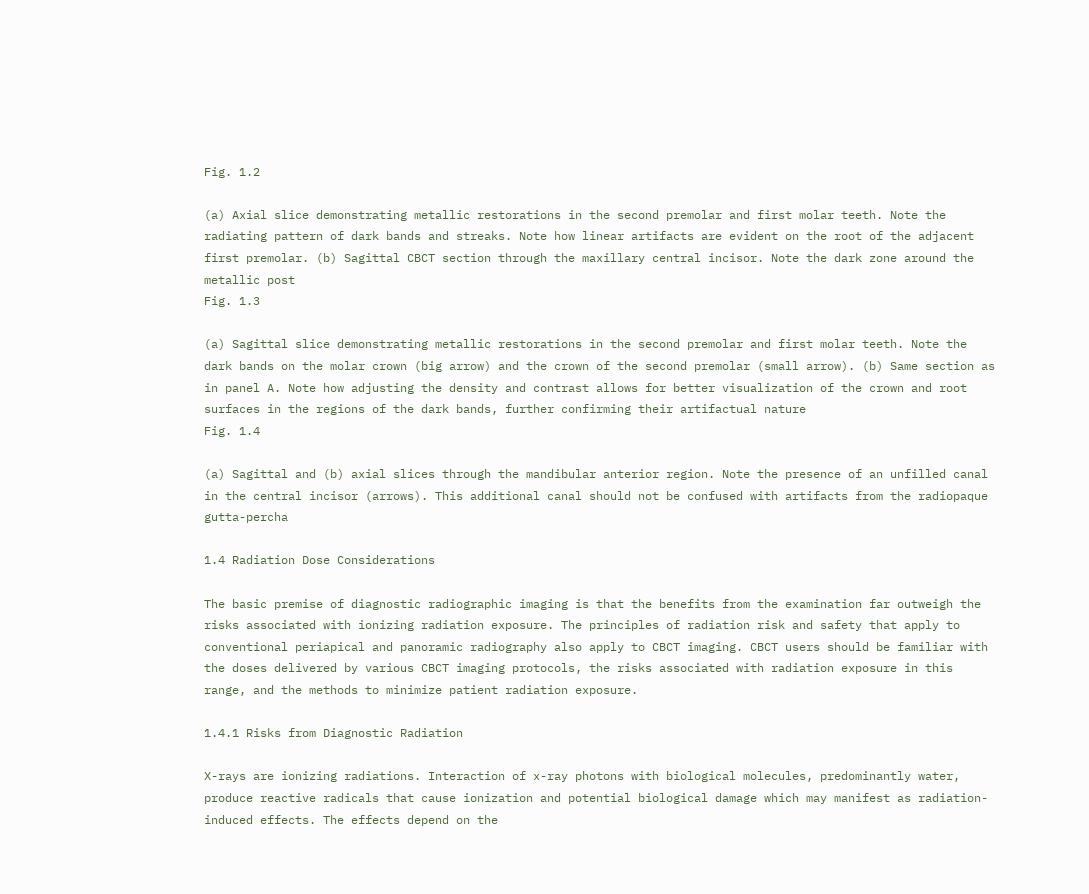Fig. 1.2

(a) Axial slice demonstrating metallic restorations in the second premolar and first molar teeth. Note the radiating pattern of dark bands and streaks. Note how linear artifacts are evident on the root of the adjacent first premolar. (b) Sagittal CBCT section through the maxillary central incisor. Note the dark zone around the metallic post
Fig. 1.3

(a) Sagittal slice demonstrating metallic restorations in the second premolar and first molar teeth. Note the dark bands on the molar crown (big arrow) and the crown of the second premolar (small arrow). (b) Same section as in panel A. Note how adjusting the density and contrast allows for better visualization of the crown and root surfaces in the regions of the dark bands, further confirming their artifactual nature
Fig. 1.4

(a) Sagittal and (b) axial slices through the mandibular anterior region. Note the presence of an unfilled canal in the central incisor (arrows). This additional canal should not be confused with artifacts from the radiopaque gutta-percha

1.4 Radiation Dose Considerations

The basic premise of diagnostic radiographic imaging is that the benefits from the examination far outweigh the risks associated with ionizing radiation exposure. The principles of radiation risk and safety that apply to conventional periapical and panoramic radiography also apply to CBCT imaging. CBCT users should be familiar with the doses delivered by various CBCT imaging protocols, the risks associated with radiation exposure in this range, and the methods to minimize patient radiation exposure.

1.4.1 Risks from Diagnostic Radiation

X-rays are ionizing radiations. Interaction of x-ray photons with biological molecules, predominantly water, produce reactive radicals that cause ionization and potential biological damage which may manifest as radiation-induced effects. The effects depend on the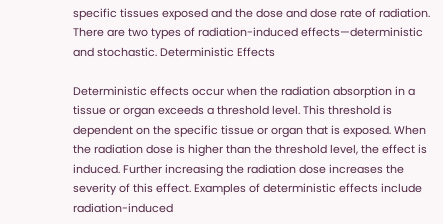specific tissues exposed and the dose and dose rate of radiation. There are two types of radiation-induced effects—deterministic and stochastic. Deterministic Effects

Deterministic effects occur when the radiation absorption in a tissue or organ exceeds a threshold level. This threshold is dependent on the specific tissue or organ that is exposed. When the radiation dose is higher than the threshold level, the effect is induced. Further increasing the radiation dose increases the severity of this effect. Examples of deterministic effects include radiation-induced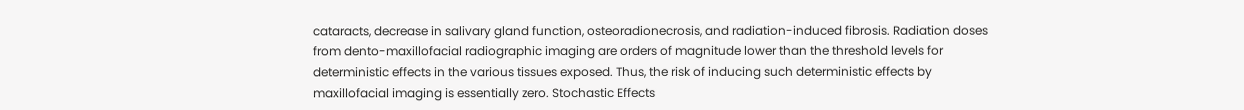cataracts, decrease in salivary gland function, osteoradionecrosis, and radiation-induced fibrosis. Radiation doses from dento-maxillofacial radiographic imaging are orders of magnitude lower than the threshold levels for deterministic effects in the various tissues exposed. Thus, the risk of inducing such deterministic effects by maxillofacial imaging is essentially zero. Stochastic Effects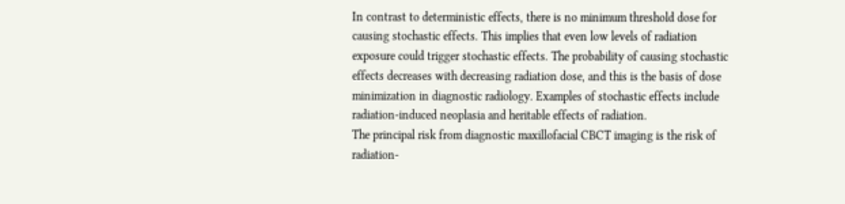In contrast to deterministic effects, there is no minimum threshold dose for causing stochastic effects. This implies that even low levels of radiation exposure could trigger stochastic effects. The probability of causing stochastic effects decreases with decreasing radiation dose, and this is the basis of dose minimization in diagnostic radiology. Examples of stochastic effects include radiation-induced neoplasia and heritable effects of radiation.
The principal risk from diagnostic maxillofacial CBCT imaging is the risk of radiation-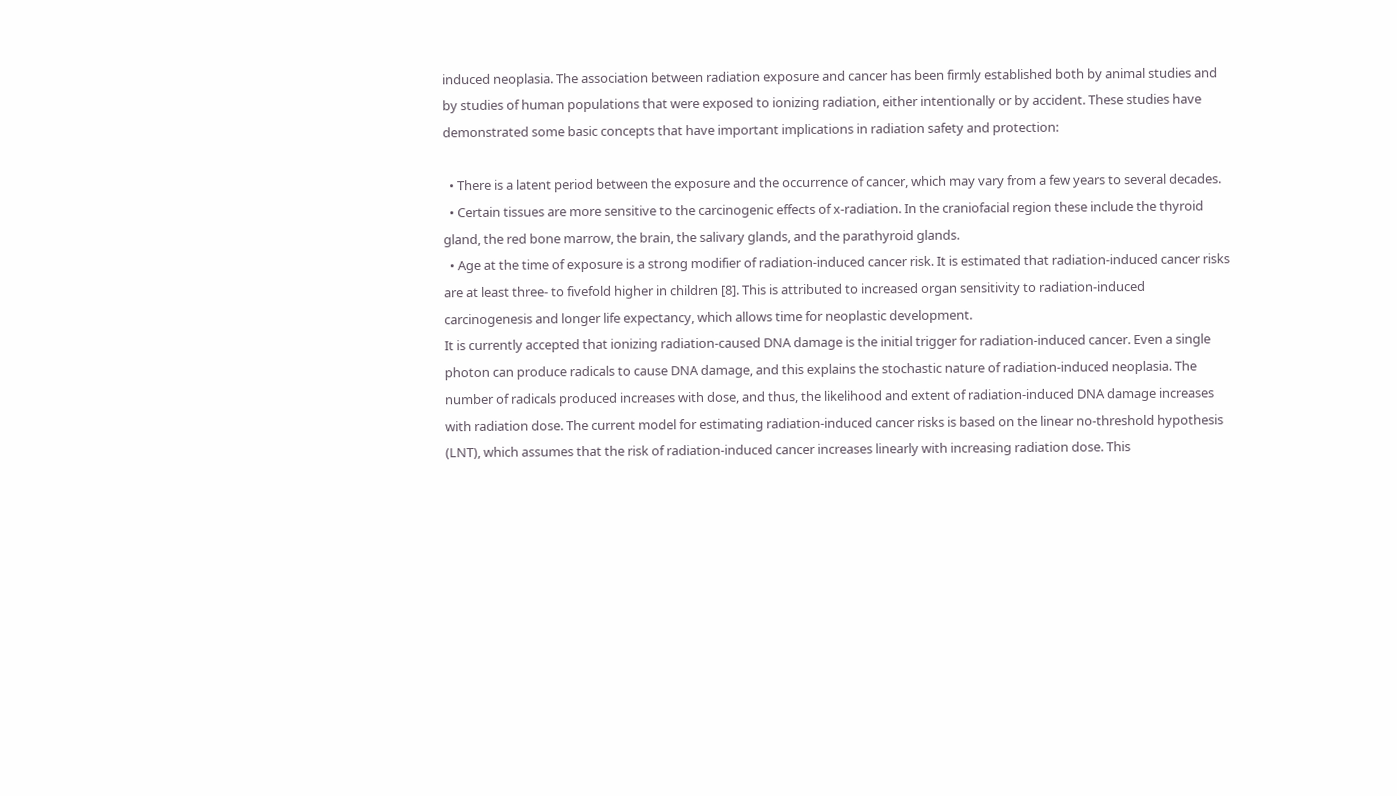induced neoplasia. The association between radiation exposure and cancer has been firmly established both by animal studies and by studies of human populations that were exposed to ionizing radiation, either intentionally or by accident. These studies have demonstrated some basic concepts that have important implications in radiation safety and protection:

  • There is a latent period between the exposure and the occurrence of cancer, which may vary from a few years to several decades.
  • Certain tissues are more sensitive to the carcinogenic effects of x-radiation. In the craniofacial region these include the thyroid gland, the red bone marrow, the brain, the salivary glands, and the parathyroid glands.
  • Age at the time of exposure is a strong modifier of radiation-induced cancer risk. It is estimated that radiation-induced cancer risks are at least three- to fivefold higher in children [8]. This is attributed to increased organ sensitivity to radiation-induced carcinogenesis and longer life expectancy, which allows time for neoplastic development.
It is currently accepted that ionizing radiation-caused DNA damage is the initial trigger for radiation-induced cancer. Even a single photon can produce radicals to cause DNA damage, and this explains the stochastic nature of radiation-induced neoplasia. The number of radicals produced increases with dose, and thus, the likelihood and extent of radiation-induced DNA damage increases with radiation dose. The current model for estimating radiation-induced cancer risks is based on the linear no-threshold hypothesis (LNT), which assumes that the risk of radiation-induced cancer increases linearly with increasing radiation dose. This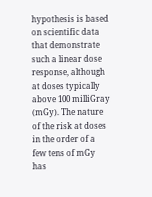hypothesis is based on scientific data that demonstrate such a linear dose response, although at doses typically above 100 milliGray (mGy). The nature of the risk at doses in the order of a few tens of mGy has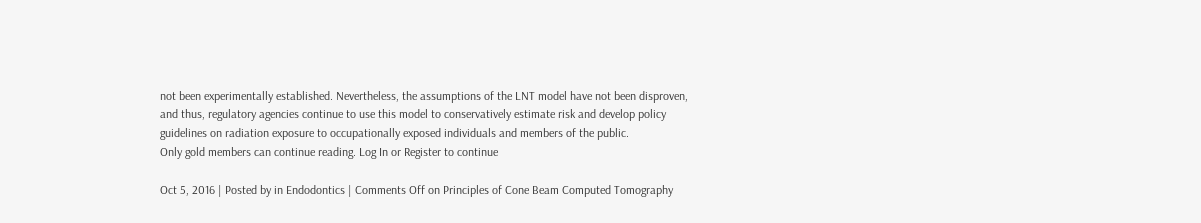not been experimentally established. Nevertheless, the assumptions of the LNT model have not been disproven, and thus, regulatory agencies continue to use this model to conservatively estimate risk and develop policy guidelines on radiation exposure to occupationally exposed individuals and members of the public.
Only gold members can continue reading. Log In or Register to continue

Oct 5, 2016 | Posted by in Endodontics | Comments Off on Principles of Cone Beam Computed Tomography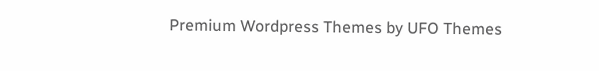Premium Wordpress Themes by UFO Themes